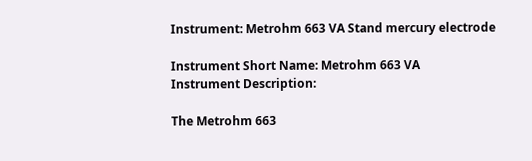Instrument: Metrohm 663 VA Stand mercury electrode

Instrument Short Name: Metrohm 663 VA
Instrument Description:

The Metrohm 663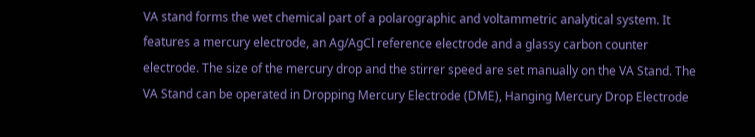VA stand forms the wet chemical part of a polarographic and voltammetric analytical system. It features a mercury electrode, an Ag/AgCl reference electrode and a glassy carbon counter electrode. The size of the mercury drop and the stirrer speed are set manually on the VA Stand. The VA Stand can be operated in Dropping Mercury Electrode (DME), Hanging Mercury Drop Electrode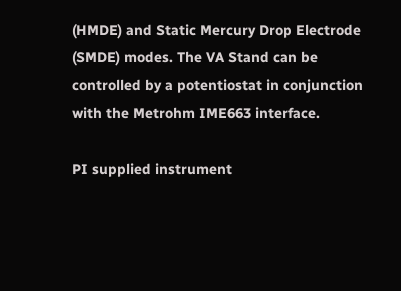(HMDE) and Static Mercury Drop Electrode (SMDE) modes. The VA Stand can be controlled by a potentiostat in conjunction with the Metrohm IME663 interface.

PI supplied instrument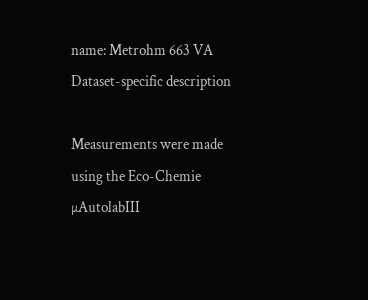name: Metrohm 663 VA
Dataset-specific description

Measurements were made using the Eco-Chemie µAutolabIII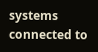systems connected to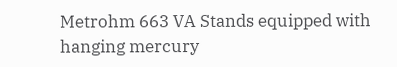Metrohm 663 VA Stands equipped with hanging mercury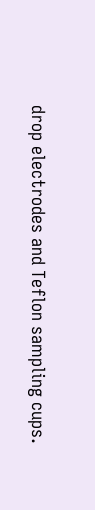drop electrodes and Teflon sampling cups.